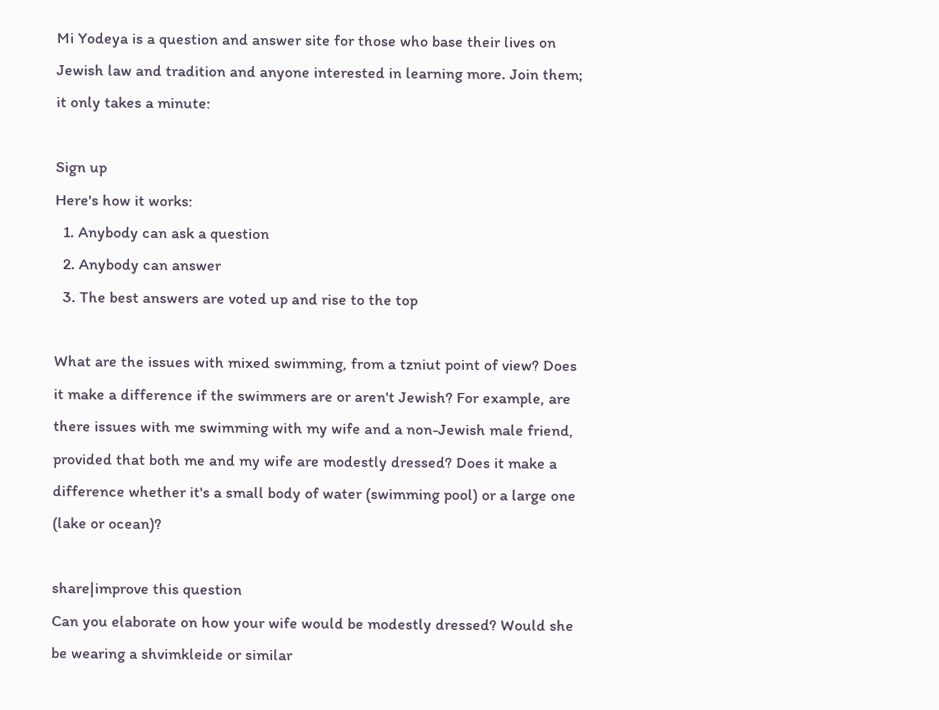Mi Yodeya is a question and answer site for those who base their lives on Jewish law and tradition and anyone interested in learning more. Join them; it only takes a minute:

Sign up
Here's how it works:
  1. Anybody can ask a question
  2. Anybody can answer
  3. The best answers are voted up and rise to the top

What are the issues with mixed swimming, from a tzniut point of view? Does it make a difference if the swimmers are or aren't Jewish? For example, are there issues with me swimming with my wife and a non-Jewish male friend, provided that both me and my wife are modestly dressed? Does it make a difference whether it's a small body of water (swimming pool) or a large one (lake or ocean)?

share|improve this question
Can you elaborate on how your wife would be modestly dressed? Would she be wearing a shvimkleide or similar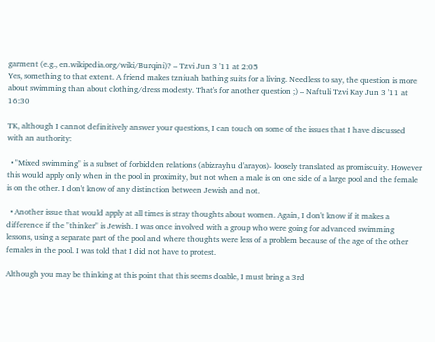garment (e.g., en.wikipedia.org/wiki/Burqini)? – Tzvi Jun 3 '11 at 2:05
Yes, something to that extent. A friend makes tzniuah bathing suits for a living. Needless to say, the question is more about swimming than about clothing/dress modesty. That's for another question ;) – Naftuli Tzvi Kay Jun 3 '11 at 16:30

TK, although I cannot definitively answer your questions, I can touch on some of the issues that I have discussed with an authority:

  • "Mixed swimming" is a subset of forbidden relations (abizrayhu d'arayos)- loosely translated as promiscuity. However this would apply only when in the pool in proximity, but not when a male is on one side of a large pool and the female is on the other. I don't know of any distinction between Jewish and not.

  • Another issue that would apply at all times is stray thoughts about women. Again, I don't know if it makes a difference if the "thinker" is Jewish. I was once involved with a group who were going for advanced swimming lessons, using a separate part of the pool and where thoughts were less of a problem because of the age of the other females in the pool. I was told that I did not have to protest.

Although you may be thinking at this point that this seems doable, I must bring a 3rd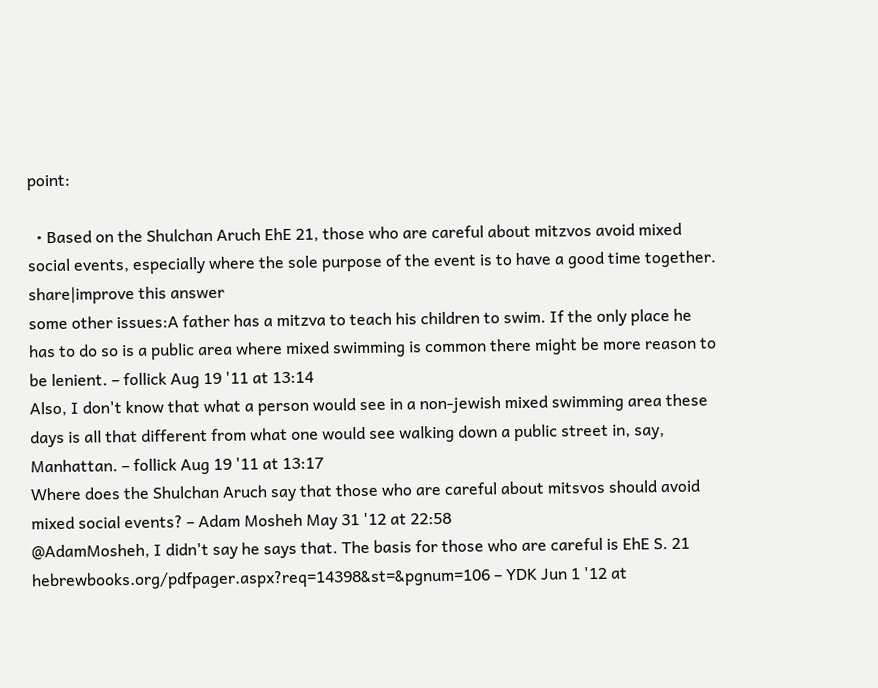point:

  • Based on the Shulchan Aruch EhE 21, those who are careful about mitzvos avoid mixed social events, especially where the sole purpose of the event is to have a good time together.
share|improve this answer
some other issues:A father has a mitzva to teach his children to swim. If the only place he has to do so is a public area where mixed swimming is common there might be more reason to be lenient. – follick Aug 19 '11 at 13:14
Also, I don't know that what a person would see in a non-jewish mixed swimming area these days is all that different from what one would see walking down a public street in, say, Manhattan. – follick Aug 19 '11 at 13:17
Where does the Shulchan Aruch say that those who are careful about mitsvos should avoid mixed social events? – Adam Mosheh May 31 '12 at 22:58
@AdamMosheh, I didn't say he says that. The basis for those who are careful is EhE S. 21 hebrewbooks.org/pdfpager.aspx?req=14398&st=&pgnum=106 – YDK Jun 1 '12 at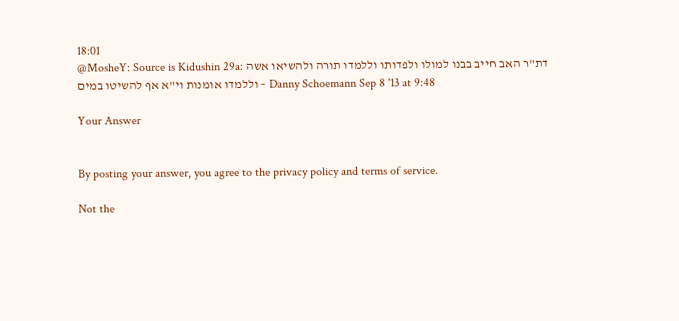18:01
@MosheY: Source is Kidushin 29a: דת"ר האב חייב בבנו למולו ולפדותו וללמדו תורה ולהשיאו אשה וללמדו אומנות וי"א אף להשיטו במים – Danny Schoemann Sep 8 '13 at 9:48

Your Answer


By posting your answer, you agree to the privacy policy and terms of service.

Not the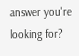answer you're looking for?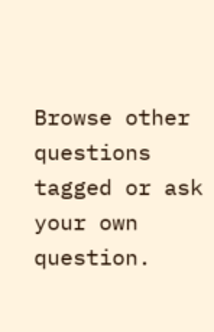Browse other questions tagged or ask your own question.